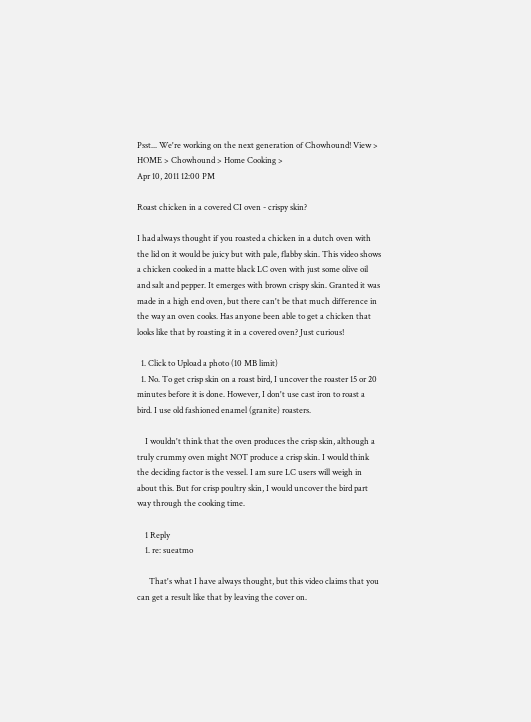Psst... We're working on the next generation of Chowhound! View >
HOME > Chowhound > Home Cooking >
Apr 10, 2011 12:00 PM

Roast chicken in a covered CI oven - crispy skin?

I had always thought if you roasted a chicken in a dutch oven with the lid on it would be juicy but with pale, flabby skin. This video shows a chicken cooked in a matte black LC oven with just some olive oil and salt and pepper. It emerges with brown crispy skin. Granted it was made in a high end oven, but there can't be that much difference in the way an oven cooks. Has anyone been able to get a chicken that looks like that by roasting it in a covered oven? Just curious!

  1. Click to Upload a photo (10 MB limit)
  1. No. To get crisp skin on a roast bird, I uncover the roaster 15 or 20 minutes before it is done. However, I don't use cast iron to roast a bird. I use old fashioned enamel (granite) roasters.

    I wouldn't think that the oven produces the crisp skin, although a truly crummy oven might NOT produce a crisp skin. I would think the deciding factor is the vessel. I am sure LC users will weigh in about this. But for crisp poultry skin, I would uncover the bird part way through the cooking time.

    1 Reply
    1. re: sueatmo

      That's what I have always thought, but this video claims that you can get a result like that by leaving the cover on.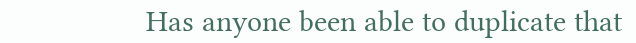Has anyone been able to duplicate that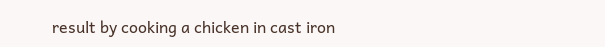result by cooking a chicken in cast iron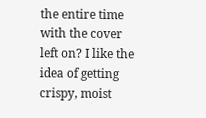the entire time with the cover left on? I like the idea of getting crispy, moist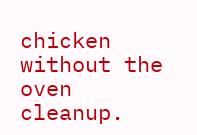chicken without the oven cleanup.